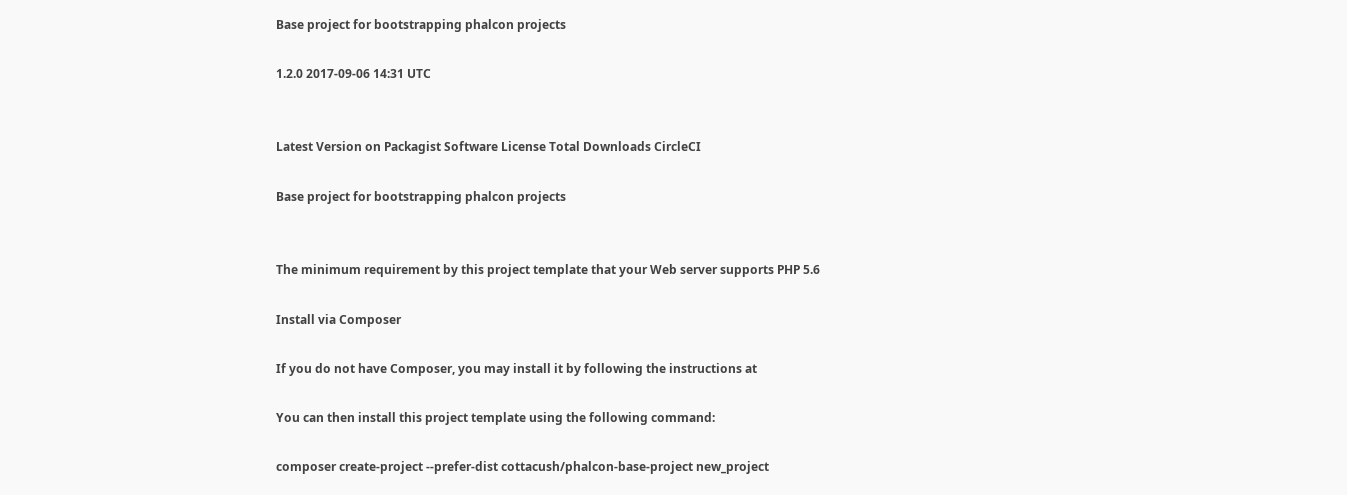Base project for bootstrapping phalcon projects

1.2.0 2017-09-06 14:31 UTC


Latest Version on Packagist Software License Total Downloads CircleCI

Base project for bootstrapping phalcon projects


The minimum requirement by this project template that your Web server supports PHP 5.6

Install via Composer

If you do not have Composer, you may install it by following the instructions at

You can then install this project template using the following command:

composer create-project --prefer-dist cottacush/phalcon-base-project new_project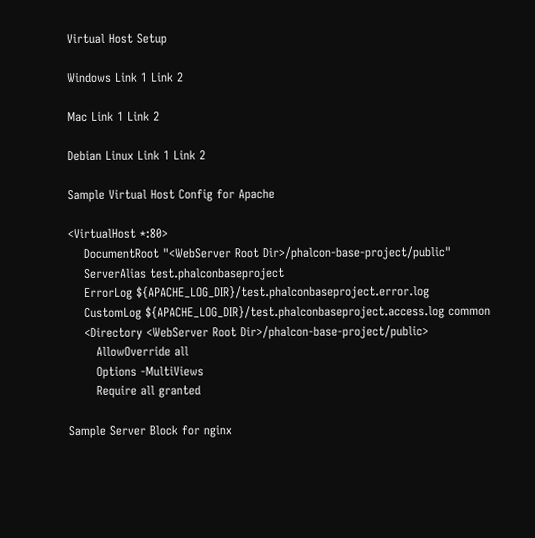Virtual Host Setup

Windows Link 1 Link 2

Mac Link 1 Link 2

Debian Linux Link 1 Link 2

Sample Virtual Host Config for Apache

<VirtualHost *:80>
    DocumentRoot "<WebServer Root Dir>/phalcon-base-project/public"
    ServerAlias test.phalconbaseproject
    ErrorLog ${APACHE_LOG_DIR}/test.phalconbaseproject.error.log
    CustomLog ${APACHE_LOG_DIR}/test.phalconbaseproject.access.log common
    <Directory <WebServer Root Dir>/phalcon-base-project/public>
       AllowOverride all
       Options -MultiViews
       Require all granted

Sample Server Block for nginx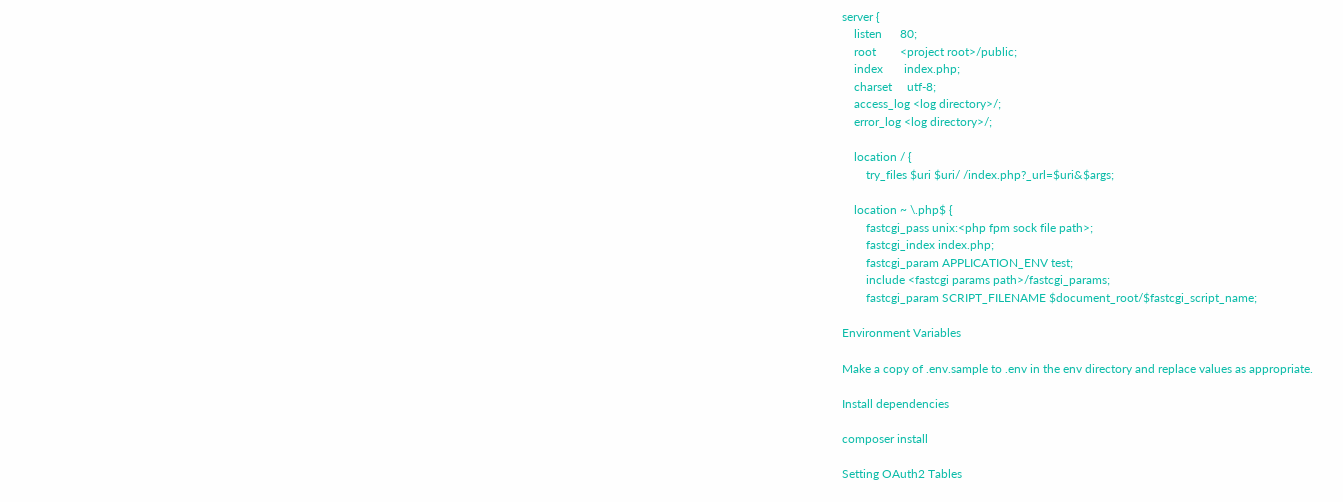server {
    listen      80;
    root        <project root>/public;
    index       index.php;
    charset     utf-8;
    access_log <log directory>/;
    error_log <log directory>/;

    location / {
        try_files $uri $uri/ /index.php?_url=$uri&$args;

    location ~ \.php$ {
        fastcgi_pass unix:<php fpm sock file path>;
        fastcgi_index index.php;
        fastcgi_param APPLICATION_ENV test;
        include <fastcgi params path>/fastcgi_params;
        fastcgi_param SCRIPT_FILENAME $document_root/$fastcgi_script_name;

Environment Variables

Make a copy of .env.sample to .env in the env directory and replace values as appropriate.

Install dependencies

composer install

Setting OAuth2 Tables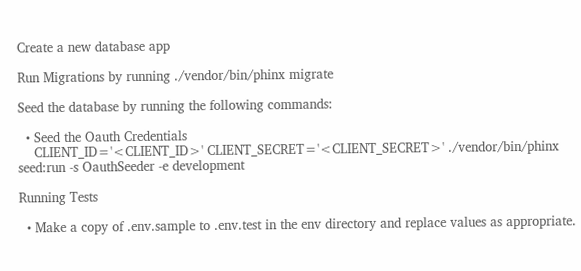Create a new database app

Run Migrations by running ./vendor/bin/phinx migrate

Seed the database by running the following commands:

  • Seed the Oauth Credentials
    CLIENT_ID='<CLIENT_ID>' CLIENT_SECRET='<CLIENT_SECRET>' ./vendor/bin/phinx seed:run -s OauthSeeder -e development

Running Tests

  • Make a copy of .env.sample to .env.test in the env directory and replace values as appropriate.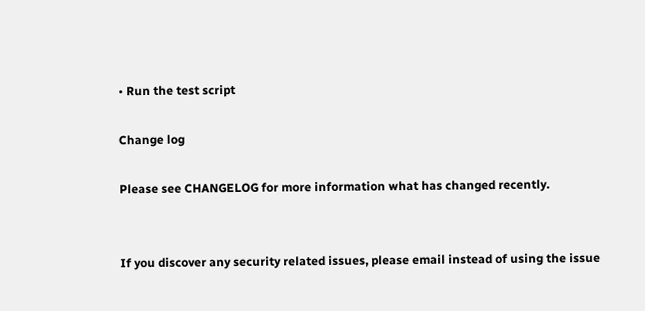• Run the test script

Change log

Please see CHANGELOG for more information what has changed recently.


If you discover any security related issues, please email instead of using the issue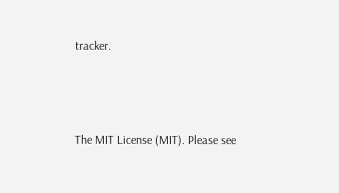tracker.



The MIT License (MIT). Please see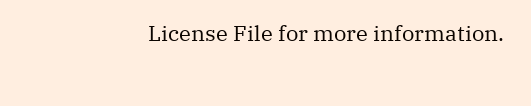License File for more information.